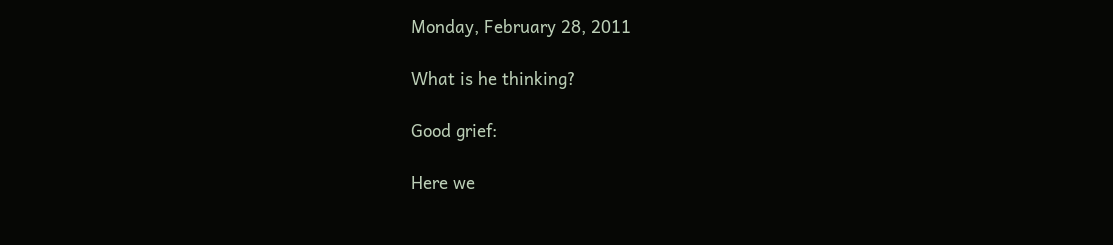Monday, February 28, 2011

What is he thinking?

Good grief:

Here we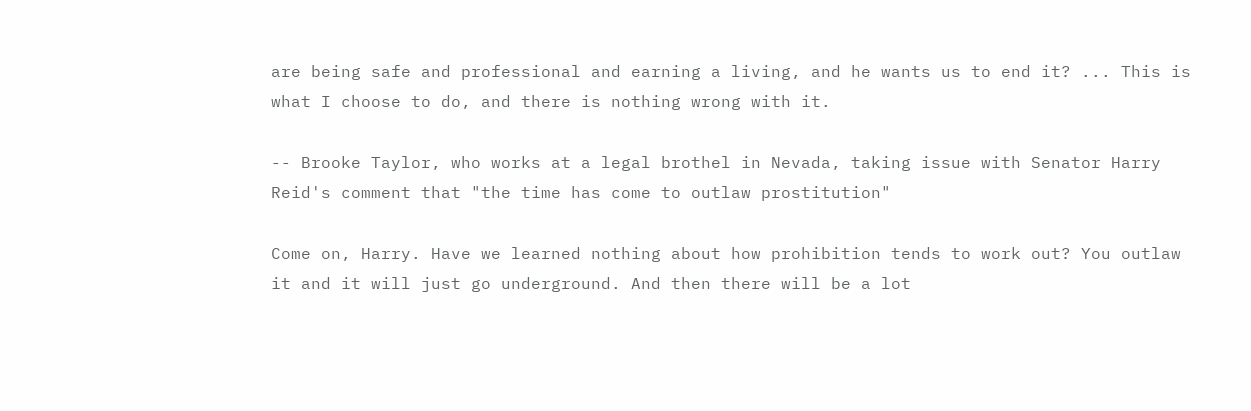are being safe and professional and earning a living, and he wants us to end it? ... This is what I choose to do, and there is nothing wrong with it.

-- Brooke Taylor, who works at a legal brothel in Nevada, taking issue with Senator Harry Reid's comment that "the time has come to outlaw prostitution"

Come on, Harry. Have we learned nothing about how prohibition tends to work out? You outlaw it and it will just go underground. And then there will be a lot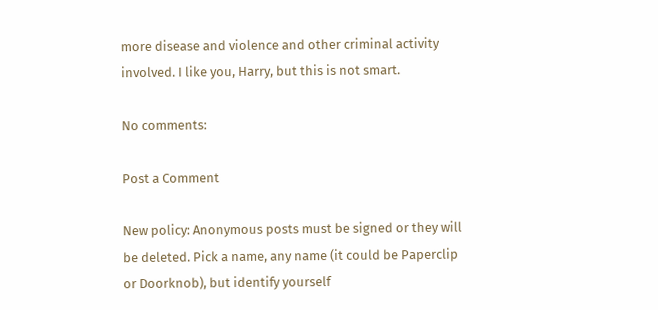more disease and violence and other criminal activity involved. I like you, Harry, but this is not smart.

No comments:

Post a Comment

New policy: Anonymous posts must be signed or they will be deleted. Pick a name, any name (it could be Paperclip or Doorknob), but identify yourself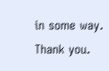in some way. Thank you.